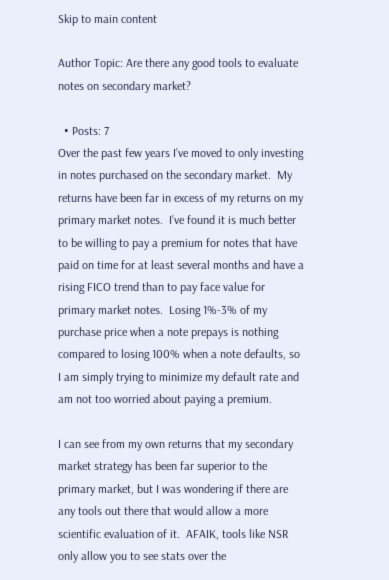Skip to main content

Author Topic: Are there any good tools to evaluate notes on secondary market?

  • Posts: 7
Over the past few years I’ve moved to only investing in notes purchased on the secondary market.  My returns have been far in excess of my returns on my primary market notes.  I’ve found it is much better to be willing to pay a premium for notes that have paid on time for at least several months and have a rising FICO trend than to pay face value for primary market notes.  Losing 1%-3% of my purchase price when a note prepays is nothing compared to losing 100% when a note defaults, so I am simply trying to minimize my default rate and am not too worried about paying a premium.

I can see from my own returns that my secondary market strategy has been far superior to the primary market, but I was wondering if there are any tools out there that would allow a more scientific evaluation of it.  AFAIK, tools like NSR only allow you to see stats over the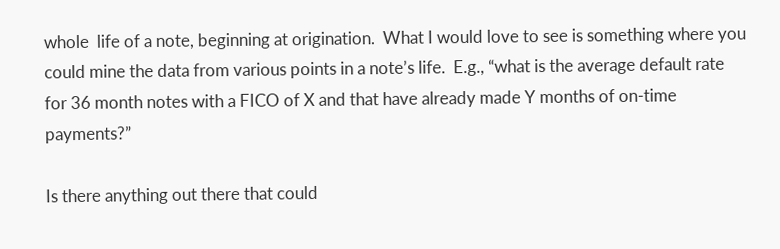whole  life of a note, beginning at origination.  What I would love to see is something where you could mine the data from various points in a note’s life.  E.g., “what is the average default rate for 36 month notes with a FICO of X and that have already made Y months of on-time payments?”

Is there anything out there that could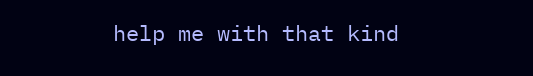help me with that kind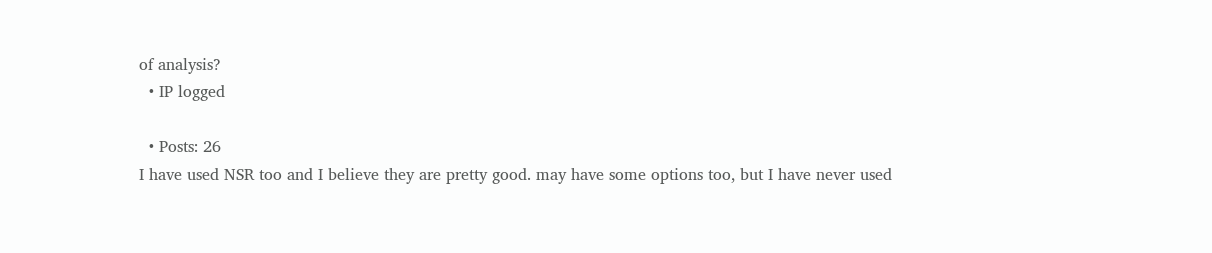of analysis?
  • IP logged

  • Posts: 26
I have used NSR too and I believe they are pretty good. may have some options too, but I have never used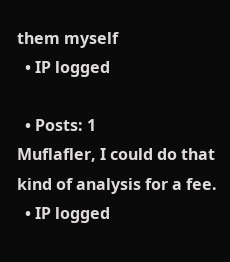them myself
  • IP logged

  • Posts: 1
Muflafler, I could do that kind of analysis for a fee.
  • IP logged